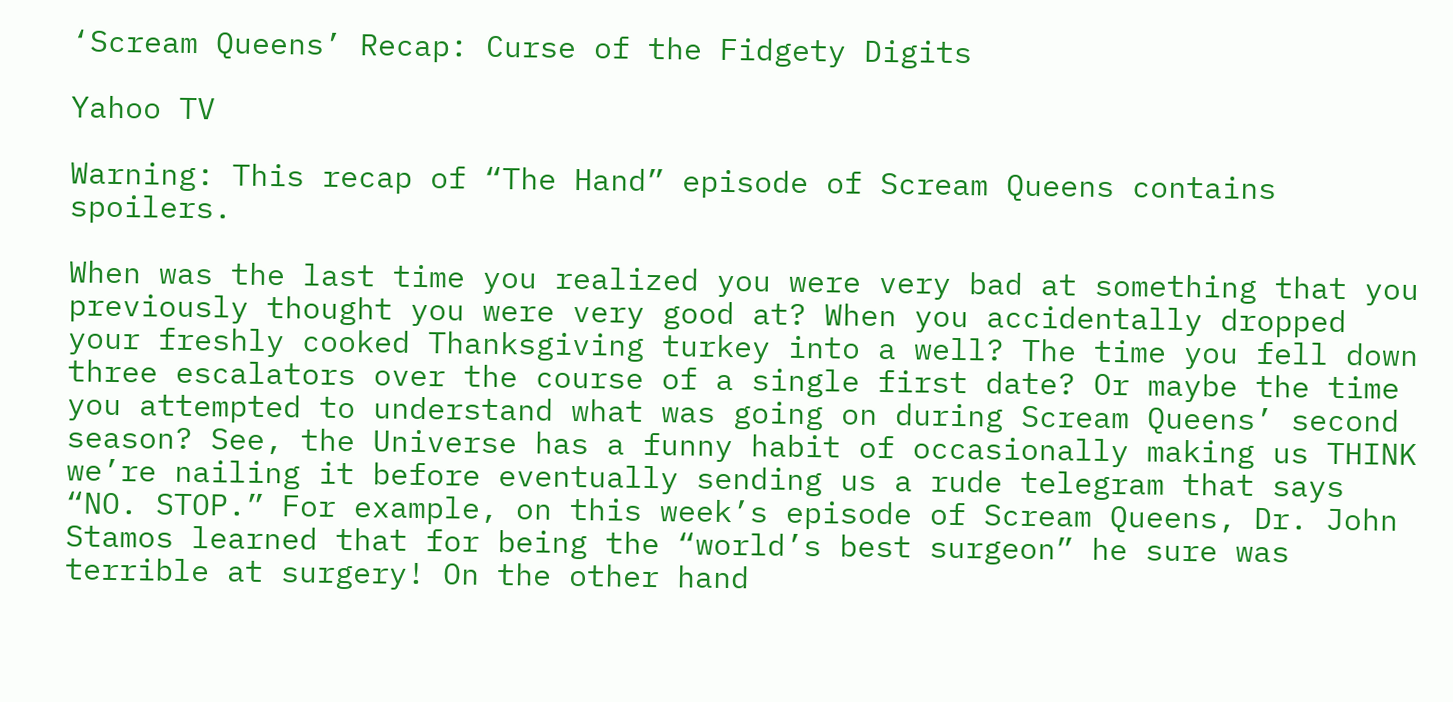‘Scream Queens’ Recap: Curse of the Fidgety Digits

Yahoo TV

Warning: This recap of “The Hand” episode of Scream Queens contains spoilers.

When was the last time you realized you were very bad at something that you previously thought you were very good at? When you accidentally dropped your freshly cooked Thanksgiving turkey into a well? The time you fell down three escalators over the course of a single first date? Or maybe the time you attempted to understand what was going on during Scream Queens’ second season? See, the Universe has a funny habit of occasionally making us THINK we’re nailing it before eventually sending us a rude telegram that says “NO. STOP.” For example, on this week’s episode of Scream Queens, Dr. John Stamos learned that for being the “world’s best surgeon” he sure was terrible at surgery! On the other hand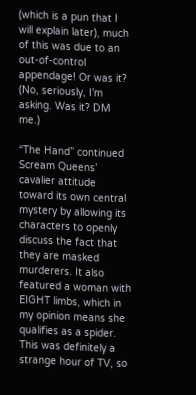(which is a pun that I will explain later), much of this was due to an out-of-control appendage! Or was it? (No, seriously, I’m asking. Was it? DM me.)

“The Hand” continued Scream Queens’ cavalier attitude toward its own central mystery by allowing its characters to openly discuss the fact that they are masked murderers. It also featured a woman with EIGHT limbs, which in my opinion means she qualifies as a spider. This was definitely a strange hour of TV, so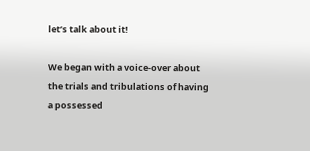let’s talk about it!

We began with a voice-over about the trials and tribulations of having a possessed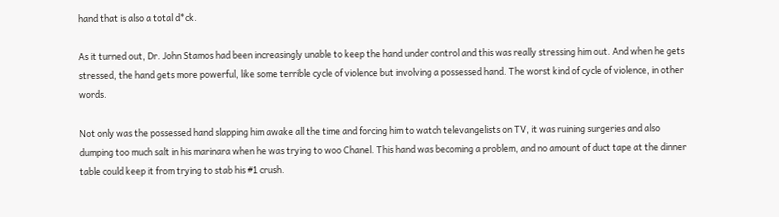hand that is also a total d*ck.

As it turned out, Dr. John Stamos had been increasingly unable to keep the hand under control and this was really stressing him out. And when he gets stressed, the hand gets more powerful, like some terrible cycle of violence but involving a possessed hand. The worst kind of cycle of violence, in other words.

Not only was the possessed hand slapping him awake all the time and forcing him to watch televangelists on TV, it was ruining surgeries and also dumping too much salt in his marinara when he was trying to woo Chanel. This hand was becoming a problem, and no amount of duct tape at the dinner table could keep it from trying to stab his #1 crush.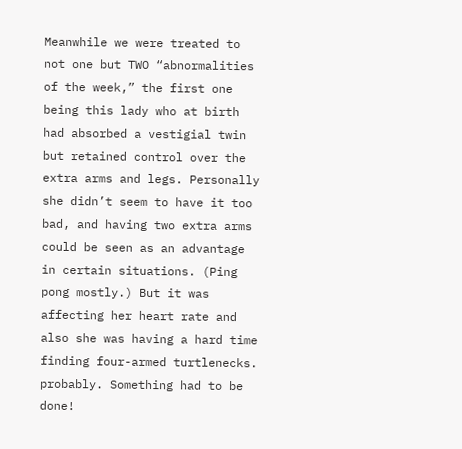Meanwhile we were treated to not one but TWO “abnormalities of the week,” the first one being this lady who at birth had absorbed a vestigial twin but retained control over the extra arms and legs. Personally she didn’t seem to have it too bad, and having two extra arms could be seen as an advantage in certain situations. (Ping pong mostly.) But it was affecting her heart rate and also she was having a hard time finding four-armed turtlenecks. probably. Something had to be done!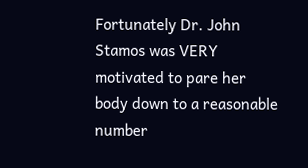Fortunately Dr. John Stamos was VERY motivated to pare her body down to a reasonable number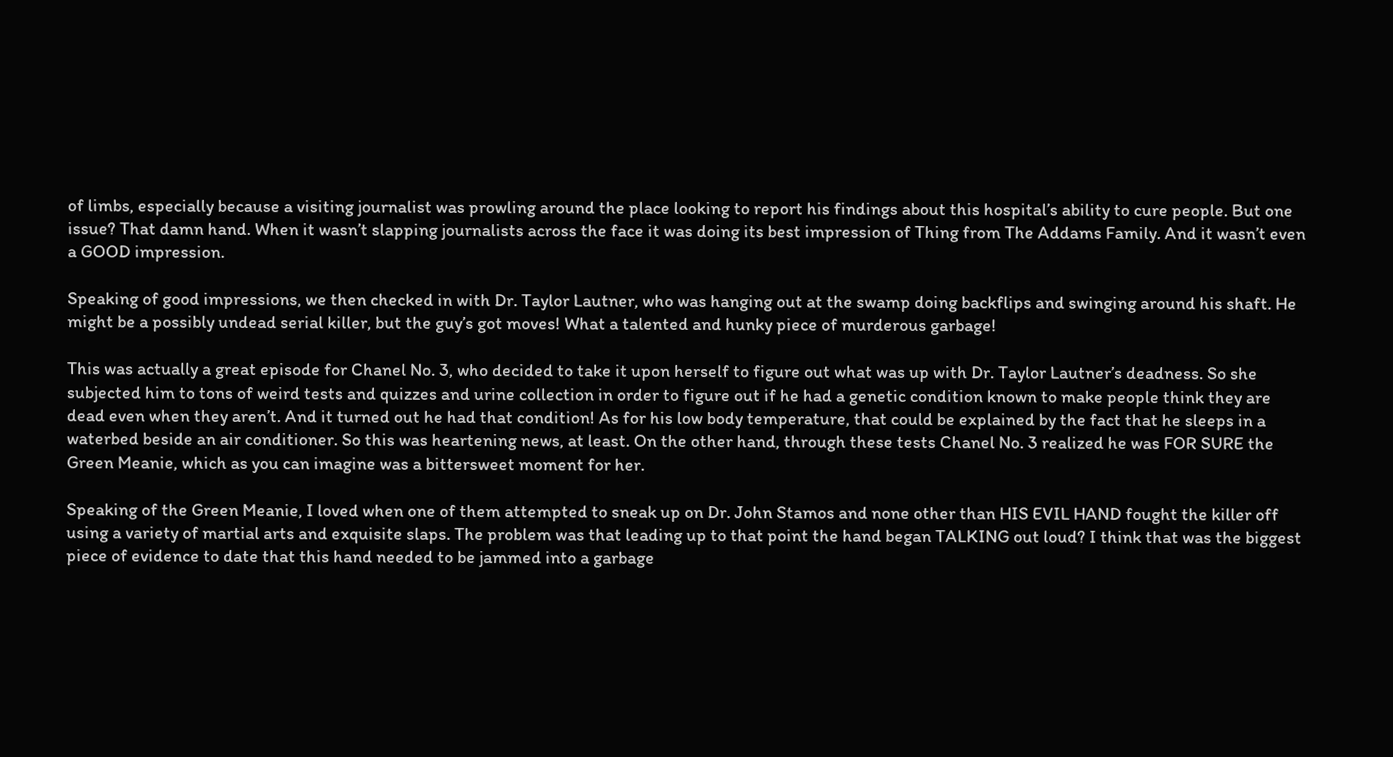of limbs, especially because a visiting journalist was prowling around the place looking to report his findings about this hospital’s ability to cure people. But one issue? That damn hand. When it wasn’t slapping journalists across the face it was doing its best impression of Thing from The Addams Family. And it wasn’t even a GOOD impression.

Speaking of good impressions, we then checked in with Dr. Taylor Lautner, who was hanging out at the swamp doing backflips and swinging around his shaft. He might be a possibly undead serial killer, but the guy’s got moves! What a talented and hunky piece of murderous garbage!

This was actually a great episode for Chanel No. 3, who decided to take it upon herself to figure out what was up with Dr. Taylor Lautner’s deadness. So she subjected him to tons of weird tests and quizzes and urine collection in order to figure out if he had a genetic condition known to make people think they are dead even when they aren’t. And it turned out he had that condition! As for his low body temperature, that could be explained by the fact that he sleeps in a waterbed beside an air conditioner. So this was heartening news, at least. On the other hand, through these tests Chanel No. 3 realized he was FOR SURE the Green Meanie, which as you can imagine was a bittersweet moment for her.

Speaking of the Green Meanie, I loved when one of them attempted to sneak up on Dr. John Stamos and none other than HIS EVIL HAND fought the killer off using a variety of martial arts and exquisite slaps. The problem was that leading up to that point the hand began TALKING out loud? I think that was the biggest piece of evidence to date that this hand needed to be jammed into a garbage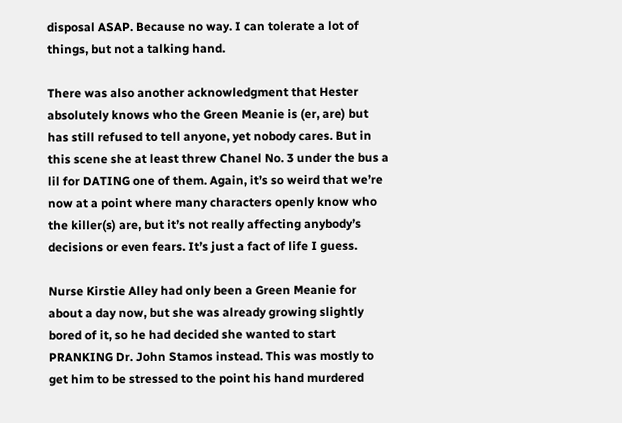disposal ASAP. Because no way. I can tolerate a lot of things, but not a talking hand.

There was also another acknowledgment that Hester absolutely knows who the Green Meanie is (er, are) but has still refused to tell anyone, yet nobody cares. But in this scene she at least threw Chanel No. 3 under the bus a lil for DATING one of them. Again, it’s so weird that we’re now at a point where many characters openly know who the killer(s) are, but it’s not really affecting anybody’s decisions or even fears. It’s just a fact of life I guess.

Nurse Kirstie Alley had only been a Green Meanie for about a day now, but she was already growing slightly bored of it, so he had decided she wanted to start PRANKING Dr. John Stamos instead. This was mostly to get him to be stressed to the point his hand murdered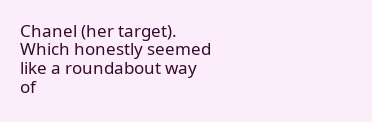Chanel (her target). Which honestly seemed like a roundabout way of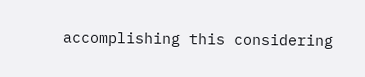accomplishing this considering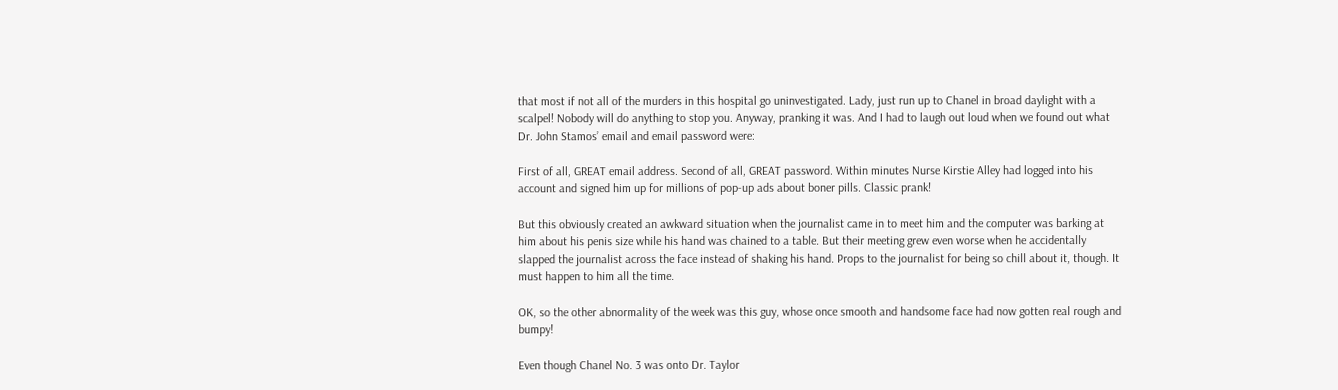that most if not all of the murders in this hospital go uninvestigated. Lady, just run up to Chanel in broad daylight with a scalpel! Nobody will do anything to stop you. Anyway, pranking it was. And I had to laugh out loud when we found out what Dr. John Stamos’ email and email password were:

First of all, GREAT email address. Second of all, GREAT password. Within minutes Nurse Kirstie Alley had logged into his account and signed him up for millions of pop-up ads about boner pills. Classic prank!

But this obviously created an awkward situation when the journalist came in to meet him and the computer was barking at him about his penis size while his hand was chained to a table. But their meeting grew even worse when he accidentally slapped the journalist across the face instead of shaking his hand. Props to the journalist for being so chill about it, though. It must happen to him all the time.

OK, so the other abnormality of the week was this guy, whose once smooth and handsome face had now gotten real rough and bumpy!

Even though Chanel No. 3 was onto Dr. Taylor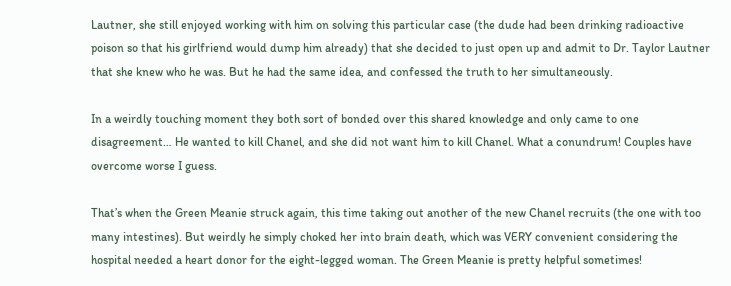Lautner, she still enjoyed working with him on solving this particular case (the dude had been drinking radioactive poison so that his girlfriend would dump him already) that she decided to just open up and admit to Dr. Taylor Lautner that she knew who he was. But he had the same idea, and confessed the truth to her simultaneously.

In a weirdly touching moment they both sort of bonded over this shared knowledge and only came to one disagreement… He wanted to kill Chanel, and she did not want him to kill Chanel. What a conundrum! Couples have overcome worse I guess.

That’s when the Green Meanie struck again, this time taking out another of the new Chanel recruits (the one with too many intestines). But weirdly he simply choked her into brain death, which was VERY convenient considering the hospital needed a heart donor for the eight-legged woman. The Green Meanie is pretty helpful sometimes!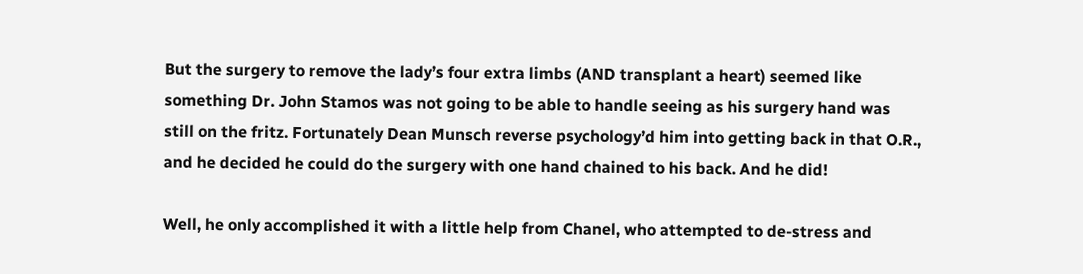But the surgery to remove the lady’s four extra limbs (AND transplant a heart) seemed like something Dr. John Stamos was not going to be able to handle seeing as his surgery hand was still on the fritz. Fortunately Dean Munsch reverse psychology’d him into getting back in that O.R., and he decided he could do the surgery with one hand chained to his back. And he did!

Well, he only accomplished it with a little help from Chanel, who attempted to de-stress and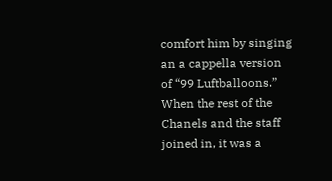comfort him by singing an a cappella version of “99 Luftballoons.” When the rest of the Chanels and the staff joined in, it was a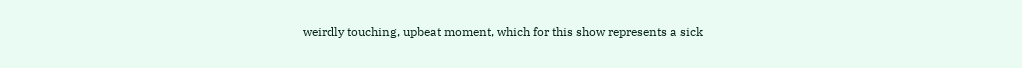weirdly touching, upbeat moment, which for this show represents a sick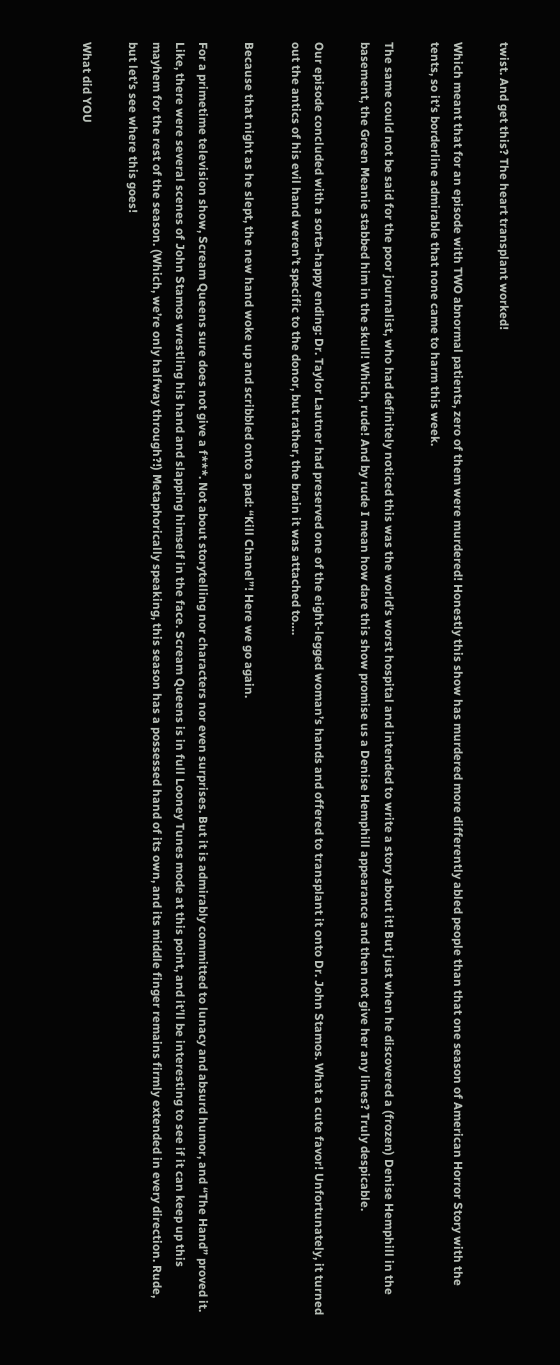twist. And get this? The heart transplant worked!

Which meant that for an episode with TWO abnormal patients, zero of them were murdered! Honestly this show has murdered more differently abled people than that one season of American Horror Story with the tents, so it’s borderline admirable that none came to harm this week.

The same could not be said for the poor journalist, who had definitely noticed this was the world’s worst hospital and intended to write a story about it! But just when he discovered a (frozen) Denise Hemphill in the basement, the Green Meanie stabbed him in the skull! Which, rude! And by rude I mean how dare this show promise us a Denise Hemphill appearance and then not give her any lines? Truly despicable.

Our episode concluded with a sorta-happy ending: Dr. Taylor Lautner had preserved one of the eight-legged woman’s hands and offered to transplant it onto Dr. John Stamos. What a cute favor! Unfortunately, it turned out the antics of his evil hand weren’t specific to the donor, but rather, the brain it was attached to….

Because that night as he slept, the new hand woke up and scribbled onto a pad: “Kill Chanel”! Here we go again.

For a primetime television show, Scream Queens sure does not give a f***. Not about storytelling nor characters nor even surprises. But it is admirably committed to lunacy and absurd humor, and “The Hand” proved it. Like, there were several scenes of John Stamos wrestling his hand and slapping himself in the face. Scream Queens is in full Looney Tunes mode at this point, and it’ll be interesting to see if it can keep up this mayhem for the rest of the season. (Which, we’re only halfway through?!) Metaphorically speaking, this season has a possessed hand of its own, and its middle finger remains firmly extended in every direction. Rude, but let’s see where this goes!

What did YOU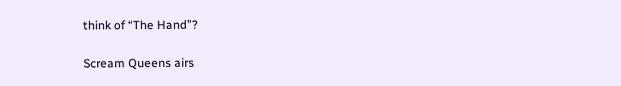think of “The Hand”?

Scream Queens airs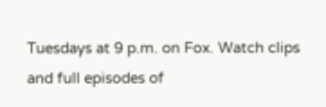Tuesdays at 9 p.m. on Fox. Watch clips and full episodes of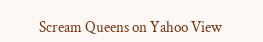Scream Queens on Yahoo View